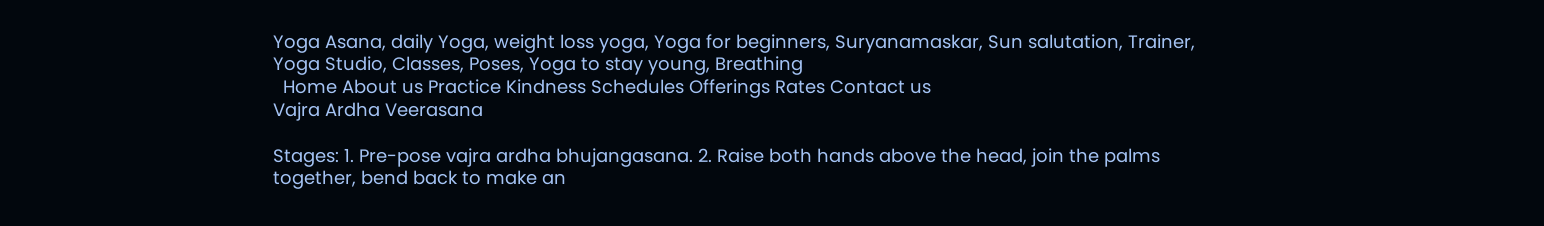Yoga Asana, daily Yoga, weight loss yoga, Yoga for beginners, Suryanamaskar, Sun salutation, Trainer, Yoga Studio, Classes, Poses, Yoga to stay young, Breathing
  Home About us Practice Kindness Schedules Offerings Rates Contact us
Vajra Ardha Veerasana

Stages: 1. Pre-pose vajra ardha bhujangasana. 2. Raise both hands above the head, join the palms together, bend back to make an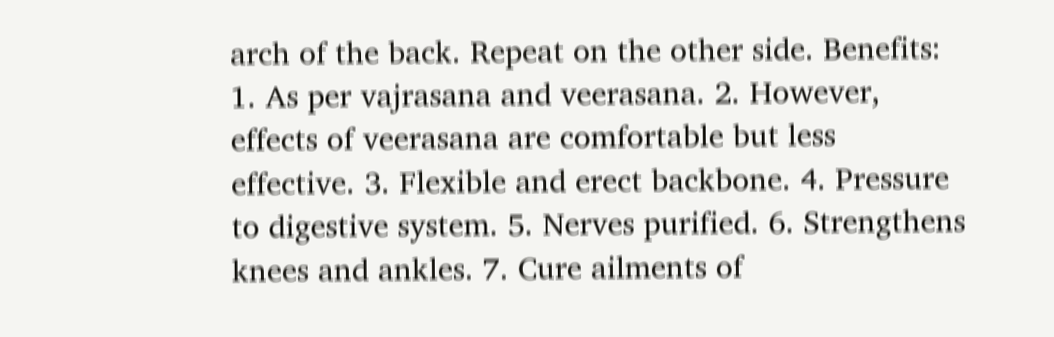arch of the back. Repeat on the other side. Benefits: 1. As per vajrasana and veerasana. 2. However, effects of veerasana are comfortable but less effective. 3. Flexible and erect backbone. 4. Pressure to digestive system. 5. Nerves purified. 6. Strengthens knees and ankles. 7. Cure ailments of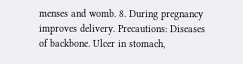menses and womb. 8. During pregnancy improves delivery. Precautions: Diseases of backbone. Ulcer in stomach,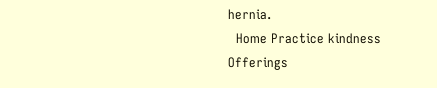hernia.
  Home Practice kindness Offerings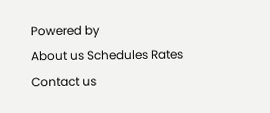Powered by
About us Schedules Rates
Contact us